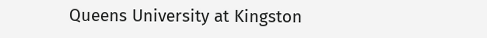Queens University at Kingston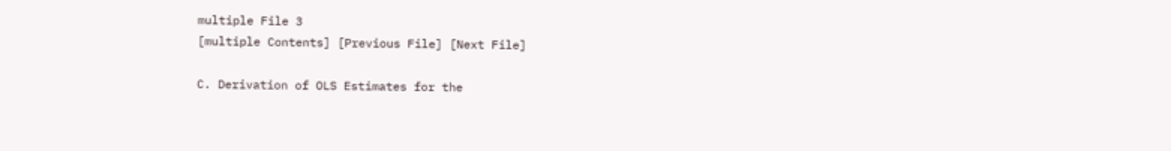multiple File 3
[multiple Contents] [Previous File] [Next File]

C. Derivation of OLS Estimates for the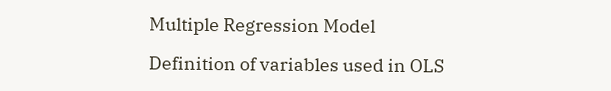Multiple Regression Model

Definition of variables used in OLS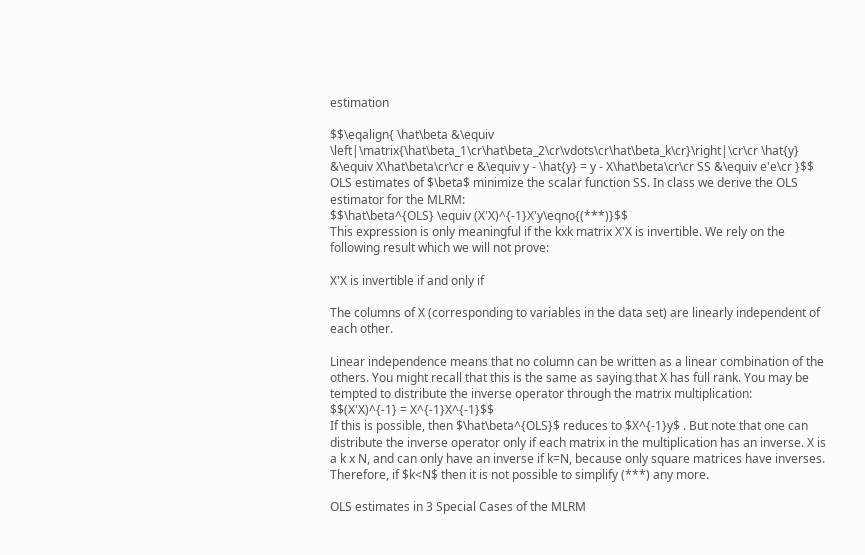estimation

$$\eqalign{ \hat\beta &\equiv \left|\matrix{\hat\beta_1\cr\hat\beta_2\cr\vdots\cr\hat\beta_k\cr}\right|\cr\cr \hat{y} &\equiv X\hat\beta\cr\cr e &\equiv y - \hat{y} = y - X\hat\beta\cr\cr SS &\equiv e'e\cr }$$
OLS estimates of $\beta$ minimize the scalar function SS. In class we derive the OLS estimator for the MLRM:
$$\hat\beta^{OLS} \equiv (X'X)^{-1}X'y\eqno{(***)}$$
This expression is only meaningful if the kxk matrix X'X is invertible. We rely on the following result which we will not prove:

X'X is invertible if and only if

The columns of X (corresponding to variables in the data set) are linearly independent of each other.

Linear independence means that no column can be written as a linear combination of the others. You might recall that this is the same as saying that X has full rank. You may be tempted to distribute the inverse operator through the matrix multiplication:
$$(X'X)^{-1} = X^{-1}X^{-1}$$
If this is possible, then $\hat\beta^{OLS}$ reduces to $X^{-1}y$ . But note that one can distribute the inverse operator only if each matrix in the multiplication has an inverse. X is a k x N, and can only have an inverse if k=N, because only square matrices have inverses. Therefore, if $k<N$ then it is not possible to simplify (***) any more.

OLS estimates in 3 Special Cases of the MLRM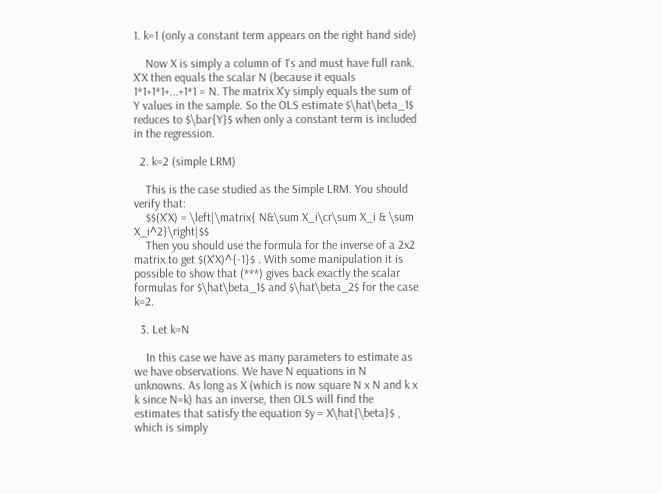1. k=1 (only a constant term appears on the right hand side)

    Now X is simply a column of 1's and must have full rank. X'X then equals the scalar N (because it equals 1*1+1*1+...+1*1 = N. The matrix X'y simply equals the sum of Y values in the sample. So the OLS estimate $\hat\beta_1$ reduces to $\bar{Y}$ when only a constant term is included in the regression.

  2. k=2 (simple LRM)

    This is the case studied as the Simple LRM. You should verify that:
    $$(X'X) = \left|\matrix{ N&\sum X_i\cr\sum X_i & \sum X_i^2}\right|$$
    Then you should use the formula for the inverse of a 2x2 matrix to get $(X'X)^{-1}$ . With some manipulation it is possible to show that (***) gives back exactly the scalar formulas for $\hat\beta_1$ and $\hat\beta_2$ for the case k=2.

  3. Let k=N

    In this case we have as many parameters to estimate as we have observations. We have N equations in N unknowns. As long as X (which is now square N x N and k x k since N=k) has an inverse, then OLS will find the estimates that satisfy the equation $y = X\hat{\beta}$ , which is simply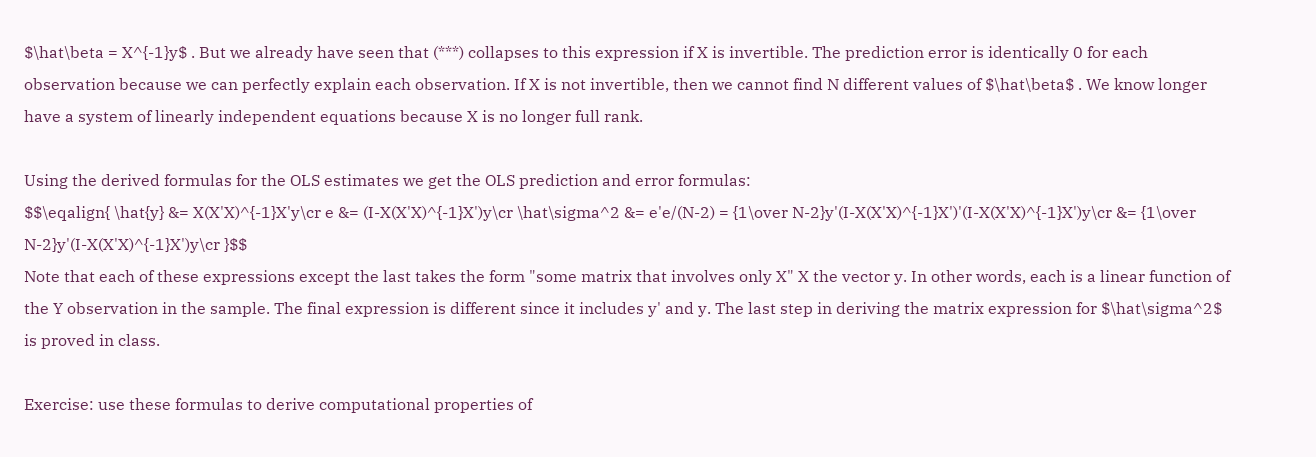$\hat\beta = X^{-1}y$ . But we already have seen that (***) collapses to this expression if X is invertible. The prediction error is identically 0 for each observation because we can perfectly explain each observation. If X is not invertible, then we cannot find N different values of $\hat\beta$ . We know longer have a system of linearly independent equations because X is no longer full rank.

Using the derived formulas for the OLS estimates we get the OLS prediction and error formulas:
$$\eqalign{ \hat{y} &= X(X'X)^{-1}X'y\cr e &= (I-X(X'X)^{-1}X')y\cr \hat\sigma^2 &= e'e/(N-2) = {1\over N-2}y'(I-X(X'X)^{-1}X')'(I-X(X'X)^{-1}X')y\cr &= {1\over N-2}y'(I-X(X'X)^{-1}X')y\cr }$$
Note that each of these expressions except the last takes the form "some matrix that involves only X" X the vector y. In other words, each is a linear function of the Y observation in the sample. The final expression is different since it includes y' and y. The last step in deriving the matrix expression for $\hat\sigma^2$ is proved in class.

Exercise: use these formulas to derive computational properties of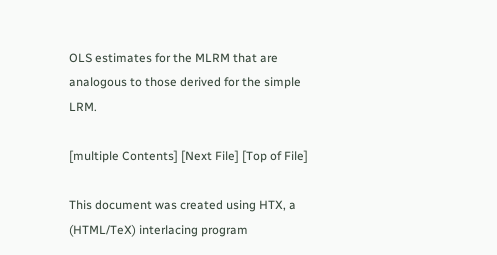OLS estimates for the MLRM that are analogous to those derived for the simple LRM.

[multiple Contents] [Next File] [Top of File]

This document was created using HTX, a (HTML/TeX) interlacing program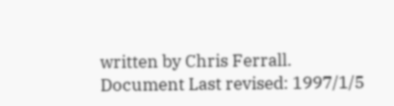written by Chris Ferrall.
Document Last revised: 1997/1/5